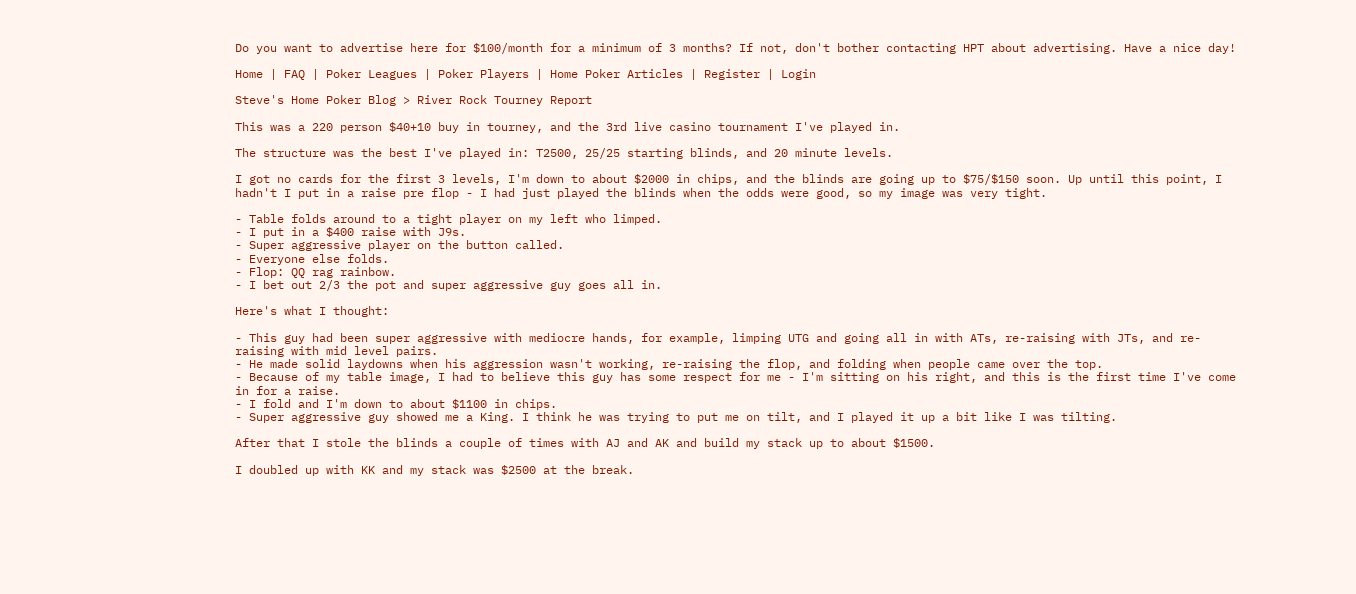Do you want to advertise here for $100/month for a minimum of 3 months? If not, don't bother contacting HPT about advertising. Have a nice day!

Home | FAQ | Poker Leagues | Poker Players | Home Poker Articles | Register | Login

Steve's Home Poker Blog > River Rock Tourney Report

This was a 220 person $40+10 buy in tourney, and the 3rd live casino tournament I've played in.

The structure was the best I've played in: T2500, 25/25 starting blinds, and 20 minute levels.

I got no cards for the first 3 levels, I'm down to about $2000 in chips, and the blinds are going up to $75/$150 soon. Up until this point, I hadn't I put in a raise pre flop - I had just played the blinds when the odds were good, so my image was very tight.

- Table folds around to a tight player on my left who limped.
- I put in a $400 raise with J9s.
- Super aggressive player on the button called.
- Everyone else folds.
- Flop: QQ rag rainbow.
- I bet out 2/3 the pot and super aggressive guy goes all in.

Here's what I thought:

- This guy had been super aggressive with mediocre hands, for example, limping UTG and going all in with ATs, re-raising with JTs, and re-raising with mid level pairs.
- He made solid laydowns when his aggression wasn't working, re-raising the flop, and folding when people came over the top.
- Because of my table image, I had to believe this guy has some respect for me - I'm sitting on his right, and this is the first time I've come in for a raise.
- I fold and I'm down to about $1100 in chips.
- Super aggressive guy showed me a King. I think he was trying to put me on tilt, and I played it up a bit like I was tilting.

After that I stole the blinds a couple of times with AJ and AK and build my stack up to about $1500.

I doubled up with KK and my stack was $2500 at the break.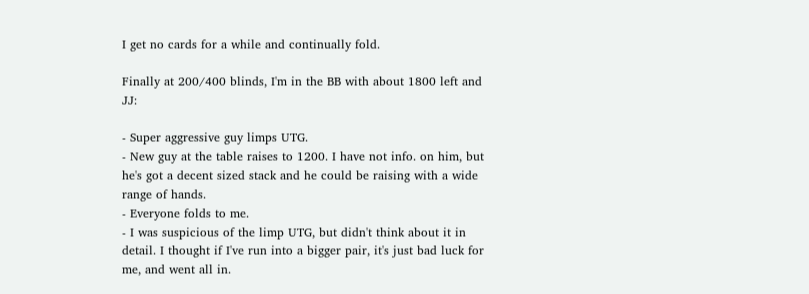I get no cards for a while and continually fold.

Finally at 200/400 blinds, I'm in the BB with about 1800 left and JJ:

- Super aggressive guy limps UTG.
- New guy at the table raises to 1200. I have not info. on him, but he's got a decent sized stack and he could be raising with a wide range of hands.
- Everyone folds to me.
- I was suspicious of the limp UTG, but didn't think about it in detail. I thought if I've run into a bigger pair, it's just bad luck for me, and went all in.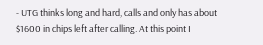- UTG thinks long and hard, calls and only has about $1600 in chips left after calling. At this point I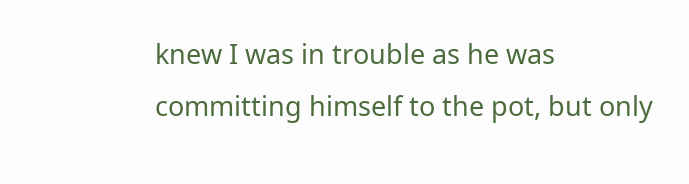knew I was in trouble as he was committing himself to the pot, but only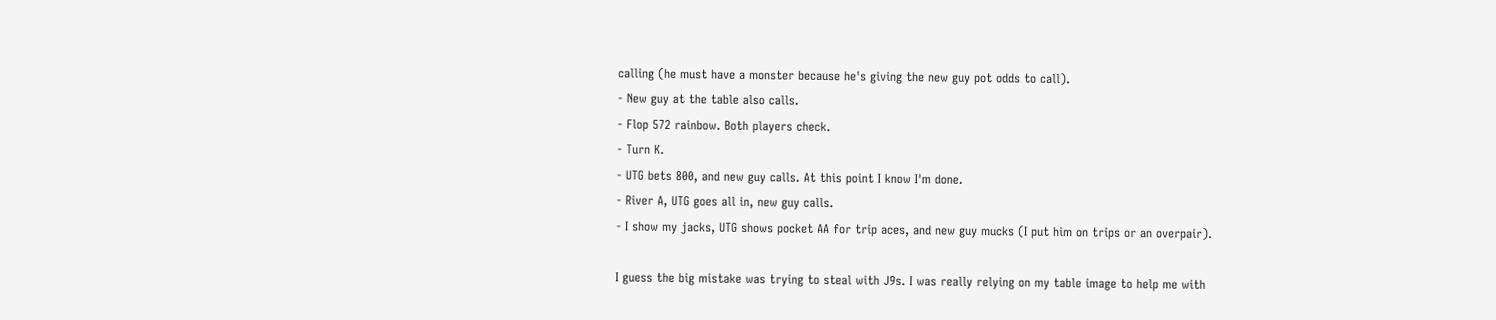calling (he must have a monster because he's giving the new guy pot odds to call).
- New guy at the table also calls.
- Flop 572 rainbow. Both players check.
- Turn K.
- UTG bets 800, and new guy calls. At this point I know I'm done.
- River A, UTG goes all in, new guy calls.
- I show my jacks, UTG shows pocket AA for trip aces, and new guy mucks (I put him on trips or an overpair).

I guess the big mistake was trying to steal with J9s. I was really relying on my table image to help me with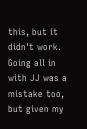this, but it didn't work. Going all in with JJ was a mistake too, but given my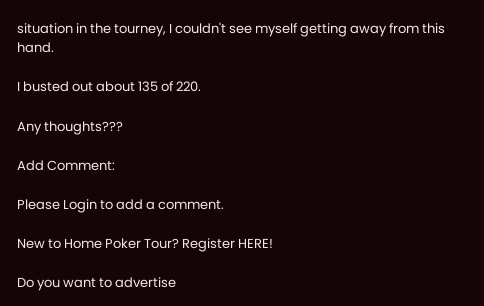situation in the tourney, I couldn't see myself getting away from this hand.

I busted out about 135 of 220.

Any thoughts???

Add Comment:

Please Login to add a comment.

New to Home Poker Tour? Register HERE!

Do you want to advertise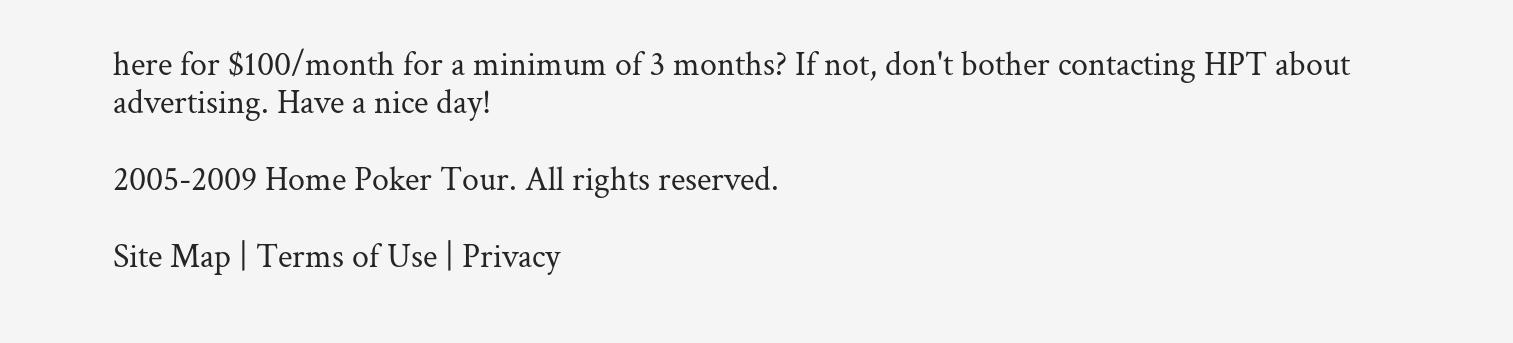here for $100/month for a minimum of 3 months? If not, don't bother contacting HPT about advertising. Have a nice day!

2005-2009 Home Poker Tour. All rights reserved.

Site Map | Terms of Use | Privacy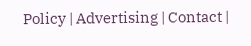Policy | Advertising | Contact |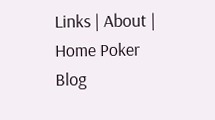Links | About | Home Poker Blog